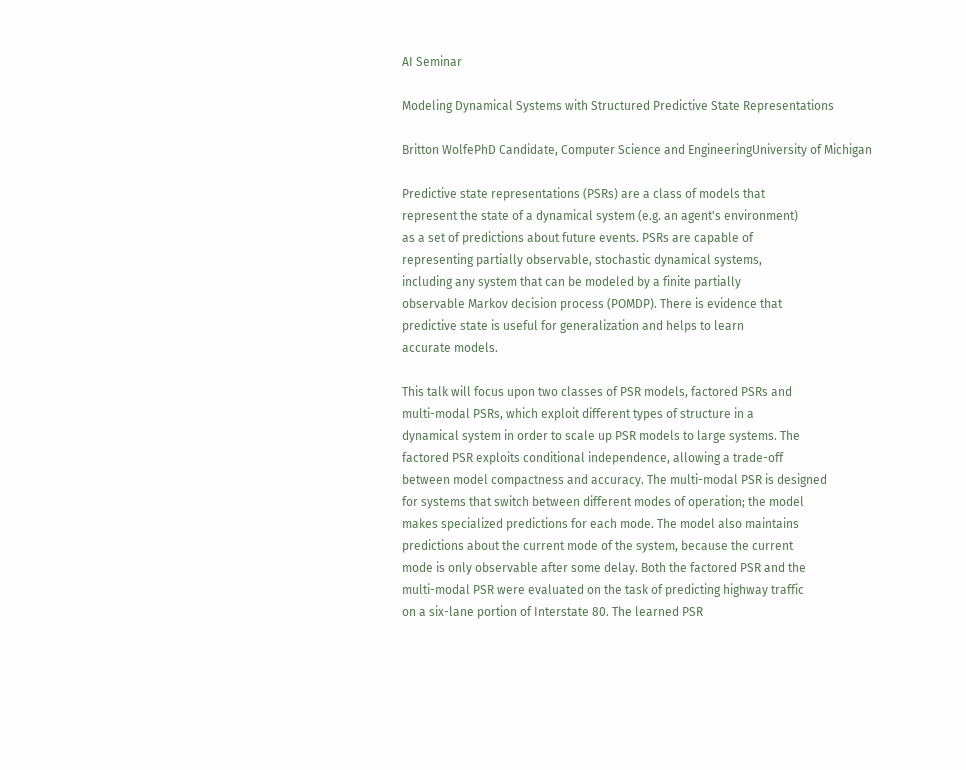AI Seminar

Modeling Dynamical Systems with Structured Predictive State Representations

Britton WolfePhD Candidate, Computer Science and EngineeringUniversity of Michigan

Predictive state representations (PSRs) are a class of models that
represent the state of a dynamical system (e.g. an agent's environment)
as a set of predictions about future events. PSRs are capable of
representing partially observable, stochastic dynamical systems,
including any system that can be modeled by a finite partially
observable Markov decision process (POMDP). There is evidence that
predictive state is useful for generalization and helps to learn
accurate models.

This talk will focus upon two classes of PSR models, factored PSRs and
multi-modal PSRs, which exploit different types of structure in a
dynamical system in order to scale up PSR models to large systems. The
factored PSR exploits conditional independence, allowing a trade-off
between model compactness and accuracy. The multi-modal PSR is designed
for systems that switch between different modes of operation; the model
makes specialized predictions for each mode. The model also maintains
predictions about the current mode of the system, because the current
mode is only observable after some delay. Both the factored PSR and the
multi-modal PSR were evaluated on the task of predicting highway traffic
on a six-lane portion of Interstate 80. The learned PSR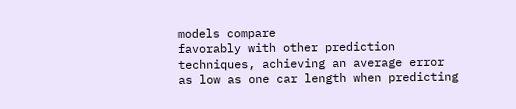models compare
favorably with other prediction techniques, achieving an average error
as low as one car length when predicting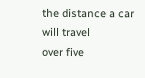the distance a car will travel
over five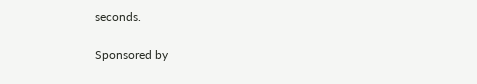seconds.

Sponsored by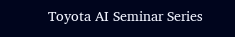Toyota AI Seminar Series